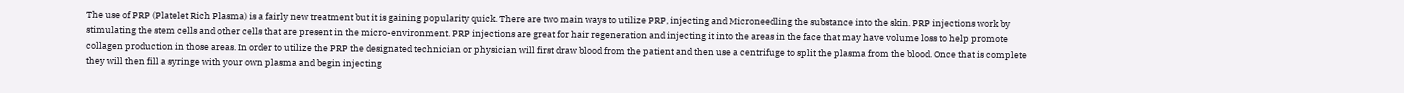The use of PRP (Platelet Rich Plasma) is a fairly new treatment but it is gaining popularity quick. There are two main ways to utilize PRP, injecting and Microneedling the substance into the skin. PRP injections work by stimulating the stem cells and other cells that are present in the micro-environment. PRP injections are great for hair regeneration and injecting it into the areas in the face that may have volume loss to help promote collagen production in those areas. In order to utilize the PRP the designated technician or physician will first draw blood from the patient and then use a centrifuge to split the plasma from the blood. Once that is complete they will then fill a syringe with your own plasma and begin injecting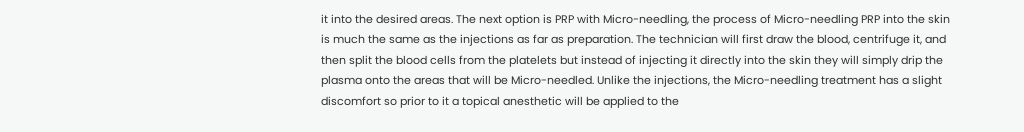it into the desired areas. The next option is PRP with Micro-needling, the process of Micro-needling PRP into the skin is much the same as the injections as far as preparation. The technician will first draw the blood, centrifuge it, and then split the blood cells from the platelets but instead of injecting it directly into the skin they will simply drip the plasma onto the areas that will be Micro-needled. Unlike the injections, the Micro-needling treatment has a slight discomfort so prior to it a topical anesthetic will be applied to the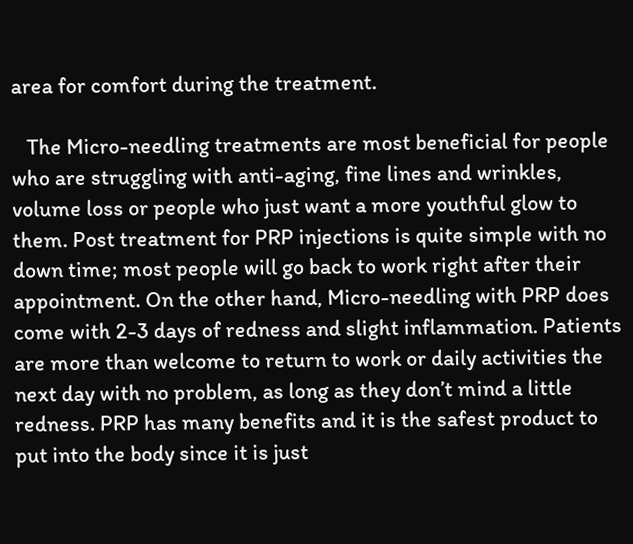area for comfort during the treatment.

   The Micro-needling treatments are most beneficial for people who are struggling with anti-aging, fine lines and wrinkles, volume loss or people who just want a more youthful glow to them. Post treatment for PRP injections is quite simple with no down time; most people will go back to work right after their appointment. On the other hand, Micro-needling with PRP does come with 2-3 days of redness and slight inflammation. Patients are more than welcome to return to work or daily activities the next day with no problem, as long as they don’t mind a little redness. PRP has many benefits and it is the safest product to put into the body since it is just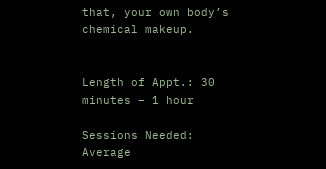that, your own body’s chemical makeup.


Length of Appt.: 30 minutes – 1 hour

Sessions Needed: Average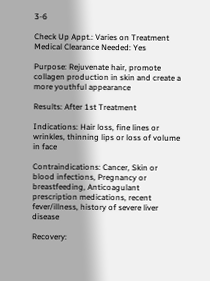3-6

Check Up Appt.: Varies on Treatment
Medical Clearance Needed: Yes

Purpose: Rejuvenate hair, promote collagen production in skin and create a more youthful appearance

Results: After 1st Treatment

Indications: Hair loss, fine lines or wrinkles, thinning lips or loss of volume in face

Contraindications: Cancer, Skin or blood infections, Pregnancy or breastfeeding, Anticoagulant prescription medications, recent fever/illness, history of severe liver disease

Recovery: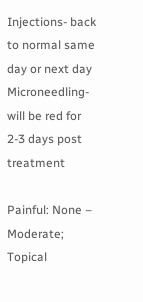Injections- back to normal same day or next day
Microneedling- will be red for 2-3 days post treatment

Painful: None – Moderate; Topical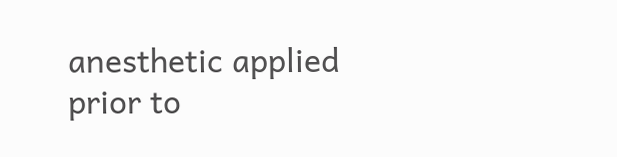anesthetic applied prior to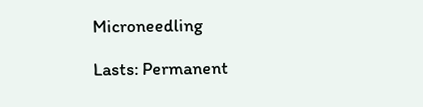Microneedling

Lasts: Permanent